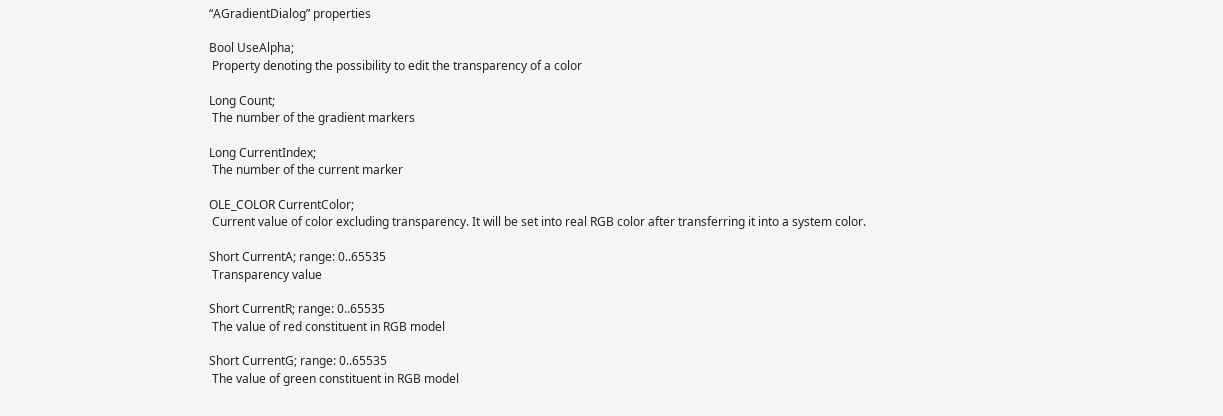“AGradientDialog” properties

Bool UseAlpha;
 Property denoting the possibility to edit the transparency of a color

Long Count;
 The number of the gradient markers

Long CurrentIndex;
 The number of the current marker

OLE_COLOR CurrentColor;
 Current value of color excluding transparency. It will be set into real RGB color after transferring it into a system color.

Short CurrentA; range: 0..65535
 Transparency value

Short CurrentR; range: 0..65535
 The value of red constituent in RGB model

Short CurrentG; range: 0..65535
 The value of green constituent in RGB model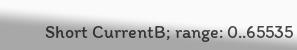Short CurrentB; range: 0..65535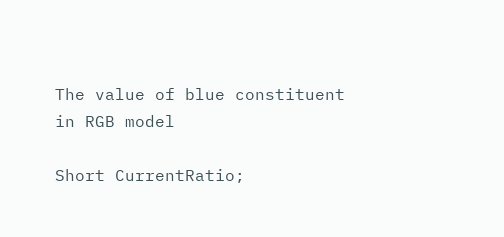The value of blue constituent in RGB model

Short CurrentRatio;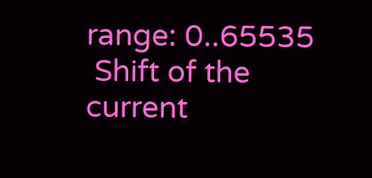range: 0..65535
 Shift of the current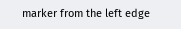marker from the left edge